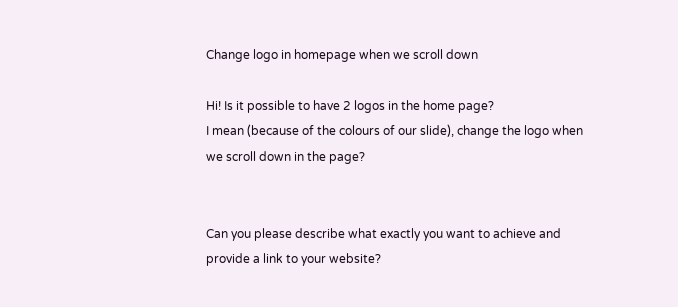Change logo in homepage when we scroll down

Hi! Is it possible to have 2 logos in the home page?
I mean (because of the colours of our slide), change the logo when we scroll down in the page?


Can you please describe what exactly you want to achieve and provide a link to your website?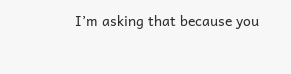I’m asking that because you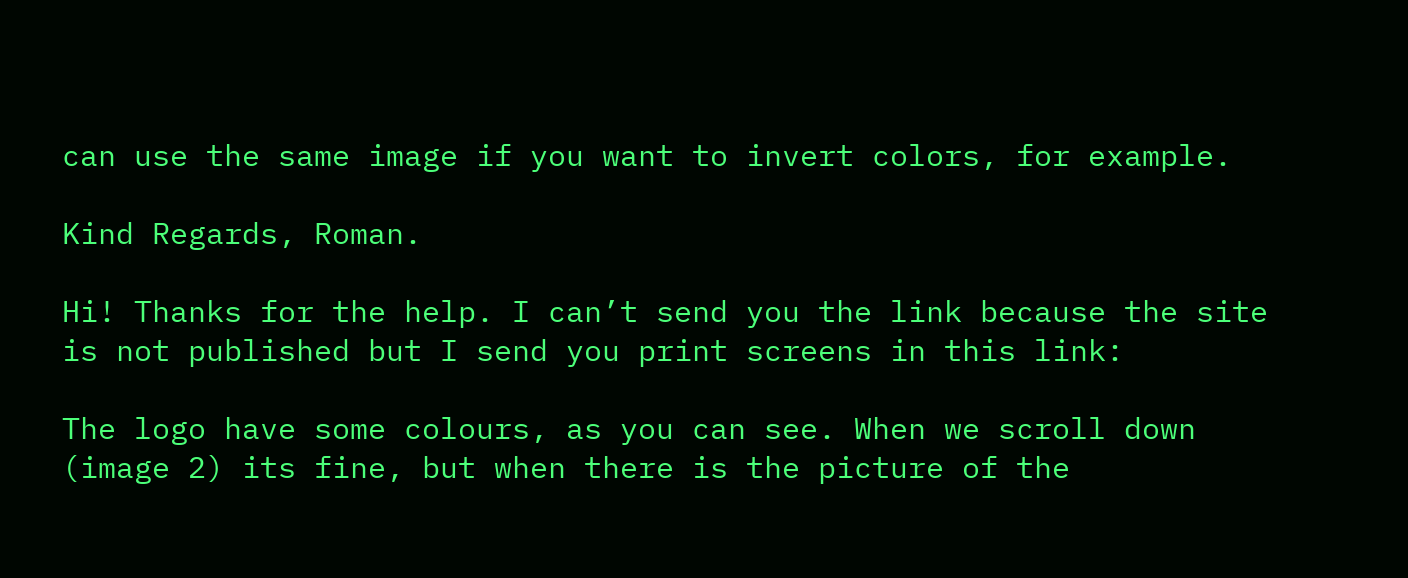can use the same image if you want to invert colors, for example.

Kind Regards, Roman.

Hi! Thanks for the help. I can’t send you the link because the site is not published but I send you print screens in this link:

The logo have some colours, as you can see. When we scroll down (image 2) its fine, but when there is the picture of the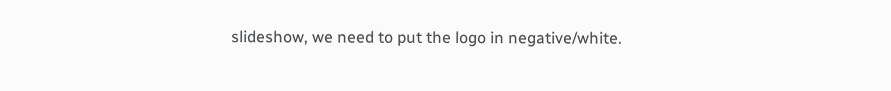slideshow, we need to put the logo in negative/white.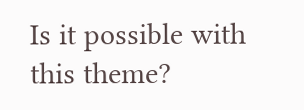Is it possible with this theme?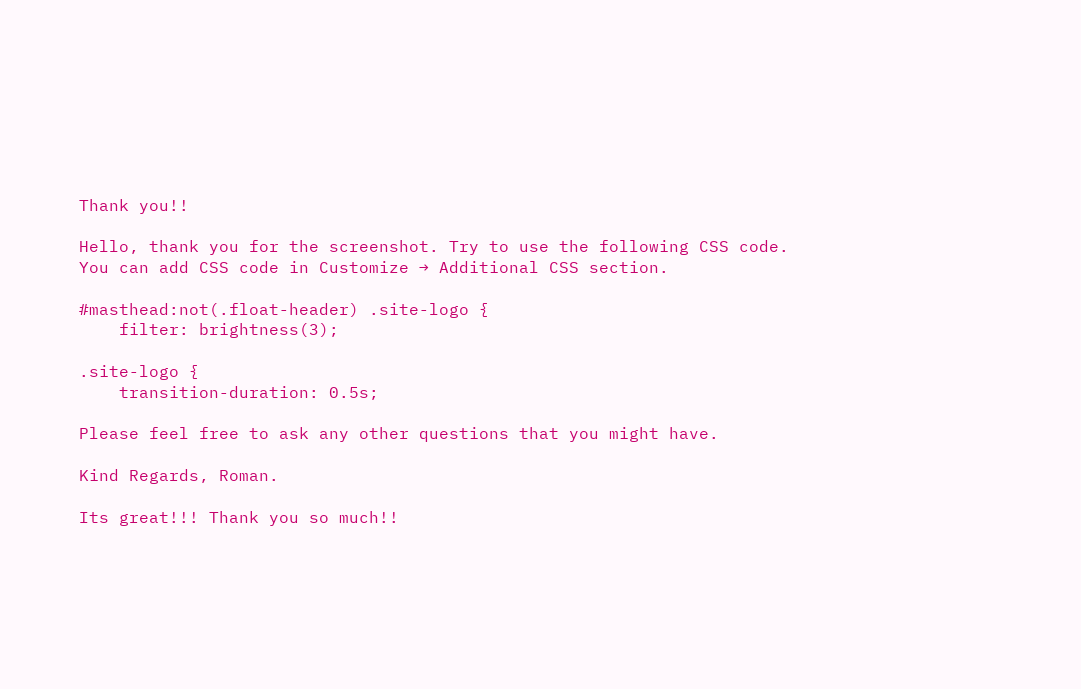Thank you!!

Hello, thank you for the screenshot. Try to use the following CSS code. You can add CSS code in Customize → Additional CSS section.

#masthead:not(.float-header) .site-logo {
    filter: brightness(3);

.site-logo {
    transition-duration: 0.5s;

Please feel free to ask any other questions that you might have.

Kind Regards, Roman.

Its great!!! Thank you so much!!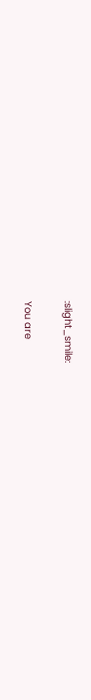:slight_smile:

You are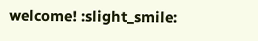welcome! :slight_smile: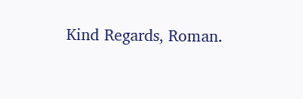Kind Regards, Roman.